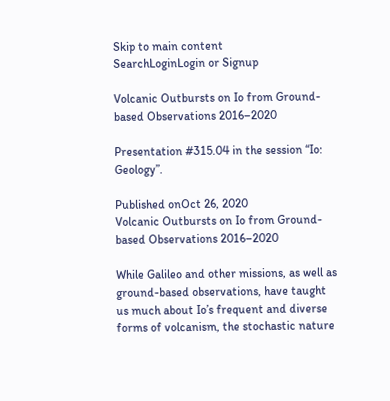Skip to main content
SearchLoginLogin or Signup

Volcanic Outbursts on Io from Ground-based Observations 2016–2020

Presentation #315.04 in the session “Io: Geology”.

Published onOct 26, 2020
Volcanic Outbursts on Io from Ground-based Observations 2016–2020

While Galileo and other missions, as well as ground-based observations, have taught us much about Io’s frequent and diverse forms of volcanism, the stochastic nature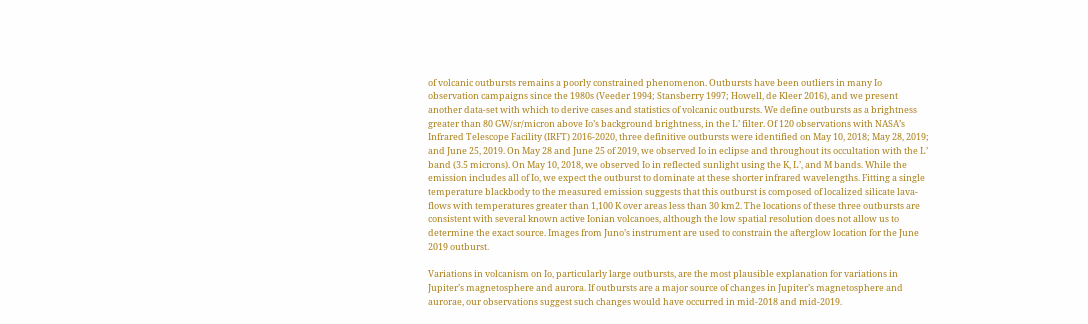of volcanic outbursts remains a poorly constrained phenomenon. Outbursts have been outliers in many Io observation campaigns since the 1980s (Veeder 1994; Stansberry 1997; Howell, de Kleer 2016), and we present another data-set with which to derive cases and statistics of volcanic outbursts. We define outbursts as a brightness greater than 80 GW/sr/micron above Io’s background brightness, in the L’ filter. Of 120 observations with NASA’s Infrared Telescope Facility (IRFT) 2016-2020, three definitive outbursts were identified on May 10, 2018; May 28, 2019; and June 25, 2019. On May 28 and June 25 of 2019, we observed Io in eclipse and throughout its occultation with the L’ band (3.5 microns). On May 10, 2018, we observed Io in reflected sunlight using the K, L’, and M bands. While the emission includes all of Io, we expect the outburst to dominate at these shorter infrared wavelengths. Fitting a single temperature blackbody to the measured emission suggests that this outburst is composed of localized silicate lava-flows with temperatures greater than 1,100 K over areas less than 30 km2. The locations of these three outbursts are consistent with several known active Ionian volcanoes, although the low spatial resolution does not allow us to determine the exact source. Images from Juno’s instrument are used to constrain the afterglow location for the June 2019 outburst.

Variations in volcanism on Io, particularly large outbursts, are the most plausible explanation for variations in Jupiter’s magnetosphere and aurora. If outbursts are a major source of changes in Jupiter’s magnetosphere and aurorae, our observations suggest such changes would have occurred in mid-2018 and mid-2019.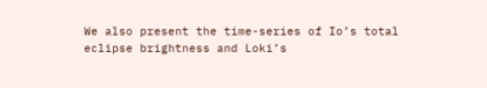We also present the time-series of Io’s total eclipse brightness and Loki’s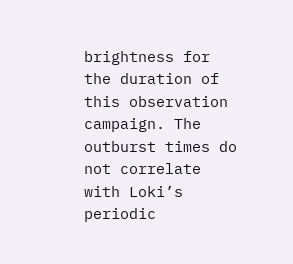brightness for the duration of this observation campaign. The outburst times do not correlate with Loki’s periodic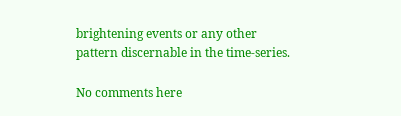brightening events or any other pattern discernable in the time-series.

No comments here